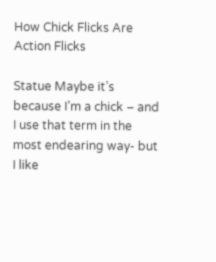How Chick Flicks Are Action Flicks

Statue Maybe it’s because I’m a chick – and I use that term in the most endearing way- but I like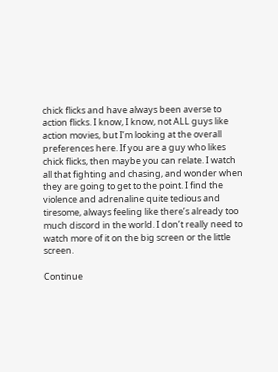chick flicks and have always been averse to action flicks. I know, I know, not ALL guys like action movies, but I’m looking at the overall preferences here. If you are a guy who likes chick flicks, then maybe you can relate. I watch all that fighting and chasing, and wonder when they are going to get to the point. I find the violence and adrenaline quite tedious and tiresome, always feeling like there’s already too much discord in the world. I don’t really need to watch more of it on the big screen or the little screen.

Continue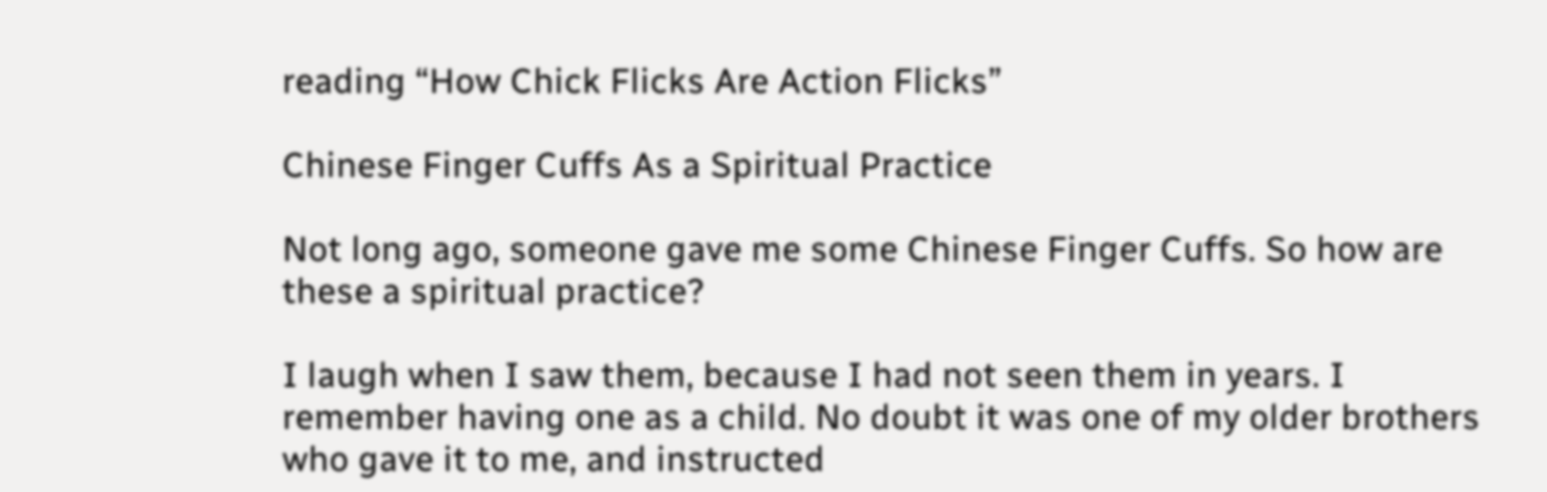reading “How Chick Flicks Are Action Flicks”

Chinese Finger Cuffs As a Spiritual Practice

Not long ago, someone gave me some Chinese Finger Cuffs. So how are these a spiritual practice?

I laugh when I saw them, because I had not seen them in years. I remember having one as a child. No doubt it was one of my older brothers who gave it to me, and instructed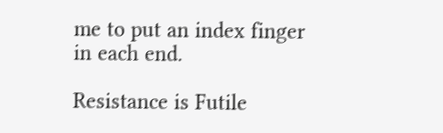me to put an index finger in each end.

Resistance is Futile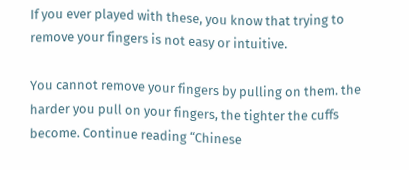If you ever played with these, you know that trying to remove your fingers is not easy or intuitive.

You cannot remove your fingers by pulling on them. the harder you pull on your fingers, the tighter the cuffs become. Continue reading “Chinese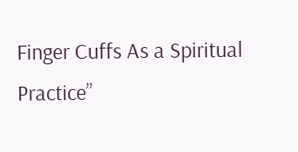Finger Cuffs As a Spiritual Practice”